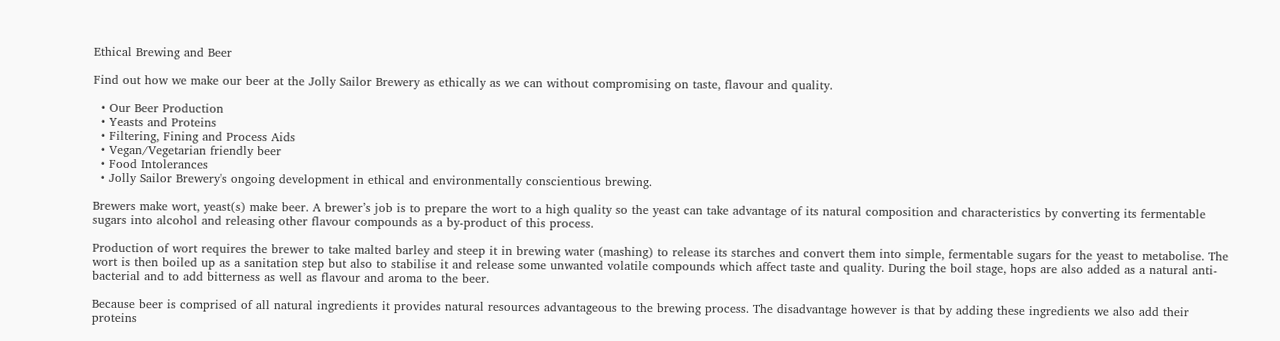Ethical Brewing and Beer

Find out how we make our beer at the Jolly Sailor Brewery as ethically as we can without compromising on taste, flavour and quality.

  • Our Beer Production
  • Yeasts and Proteins
  • Filtering, Fining and Process Aids
  • Vegan/Vegetarian friendly beer
  • Food Intolerances
  • Jolly Sailor Brewery's ongoing development in ethical and environmentally conscientious brewing.

Brewers make wort, yeast(s) make beer. A brewer’s job is to prepare the wort to a high quality so the yeast can take advantage of its natural composition and characteristics by converting its fermentable sugars into alcohol and releasing other flavour compounds as a by-product of this process.

Production of wort requires the brewer to take malted barley and steep it in brewing water (mashing) to release its starches and convert them into simple, fermentable sugars for the yeast to metabolise. The wort is then boiled up as a sanitation step but also to stabilise it and release some unwanted volatile compounds which affect taste and quality. During the boil stage, hops are also added as a natural anti-bacterial and to add bitterness as well as flavour and aroma to the beer.

Because beer is comprised of all natural ingredients it provides natural resources advantageous to the brewing process. The disadvantage however is that by adding these ingredients we also add their proteins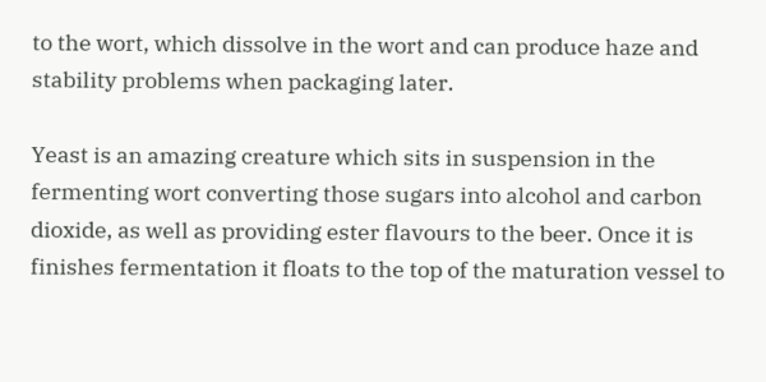to the wort, which dissolve in the wort and can produce haze and stability problems when packaging later.

Yeast is an amazing creature which sits in suspension in the fermenting wort converting those sugars into alcohol and carbon dioxide, as well as providing ester flavours to the beer. Once it is finishes fermentation it floats to the top of the maturation vessel to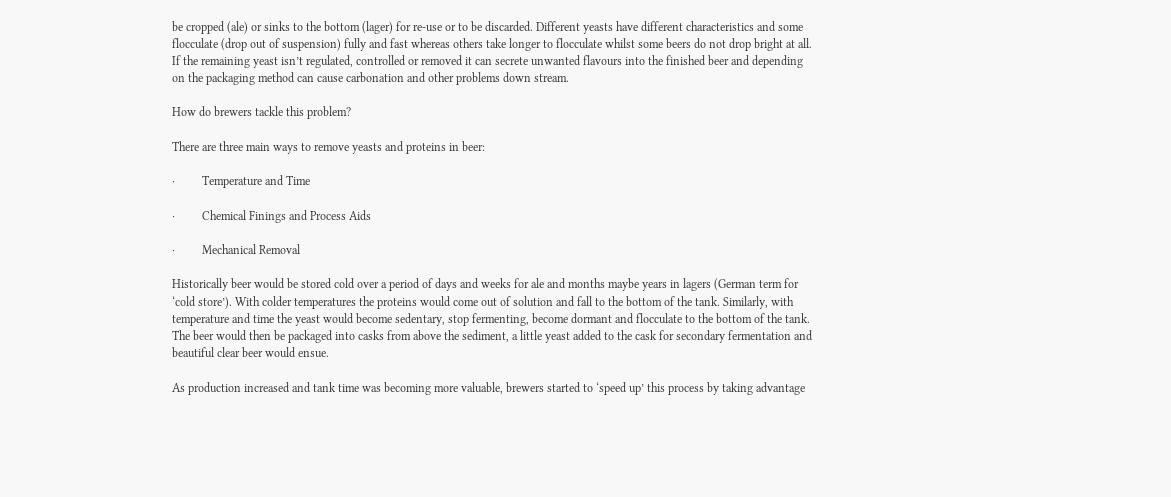be cropped (ale) or sinks to the bottom (lager) for re-use or to be discarded. Different yeasts have different characteristics and some flocculate (drop out of suspension) fully and fast whereas others take longer to flocculate whilst some beers do not drop bright at all. If the remaining yeast isn’t regulated, controlled or removed it can secrete unwanted flavours into the finished beer and depending on the packaging method can cause carbonation and other problems down stream.

How do brewers tackle this problem?

There are three main ways to remove yeasts and proteins in beer:

·         Temperature and Time

·         Chemical Finings and Process Aids

·         Mechanical Removal

Historically beer would be stored cold over a period of days and weeks for ale and months maybe years in lagers (German term for ‘cold store’). With colder temperatures the proteins would come out of solution and fall to the bottom of the tank. Similarly, with temperature and time the yeast would become sedentary, stop fermenting, become dormant and flocculate to the bottom of the tank. The beer would then be packaged into casks from above the sediment, a little yeast added to the cask for secondary fermentation and beautiful clear beer would ensue.

As production increased and tank time was becoming more valuable, brewers started to ‘speed up’ this process by taking advantage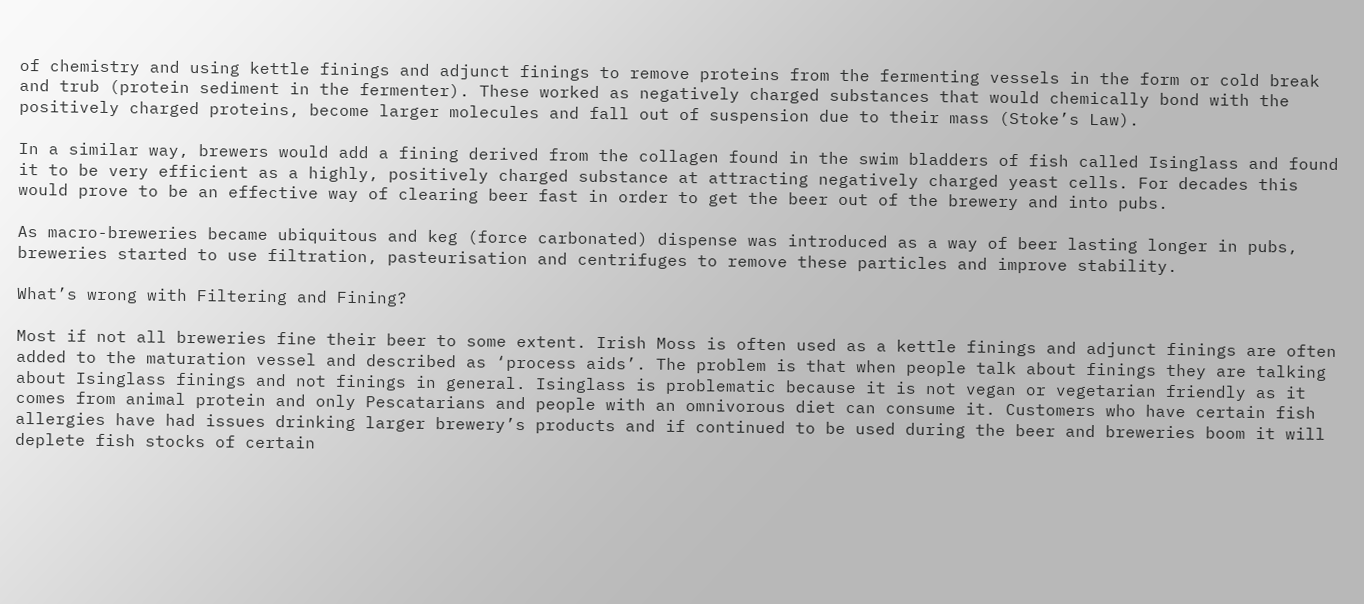of chemistry and using kettle finings and adjunct finings to remove proteins from the fermenting vessels in the form or cold break and trub (protein sediment in the fermenter). These worked as negatively charged substances that would chemically bond with the positively charged proteins, become larger molecules and fall out of suspension due to their mass (Stoke’s Law).

In a similar way, brewers would add a fining derived from the collagen found in the swim bladders of fish called Isinglass and found it to be very efficient as a highly, positively charged substance at attracting negatively charged yeast cells. For decades this would prove to be an effective way of clearing beer fast in order to get the beer out of the brewery and into pubs.

As macro-breweries became ubiquitous and keg (force carbonated) dispense was introduced as a way of beer lasting longer in pubs, breweries started to use filtration, pasteurisation and centrifuges to remove these particles and improve stability.

What’s wrong with Filtering and Fining?

Most if not all breweries fine their beer to some extent. Irish Moss is often used as a kettle finings and adjunct finings are often added to the maturation vessel and described as ‘process aids’. The problem is that when people talk about finings they are talking about Isinglass finings and not finings in general. Isinglass is problematic because it is not vegan or vegetarian friendly as it comes from animal protein and only Pescatarians and people with an omnivorous diet can consume it. Customers who have certain fish allergies have had issues drinking larger brewery’s products and if continued to be used during the beer and breweries boom it will deplete fish stocks of certain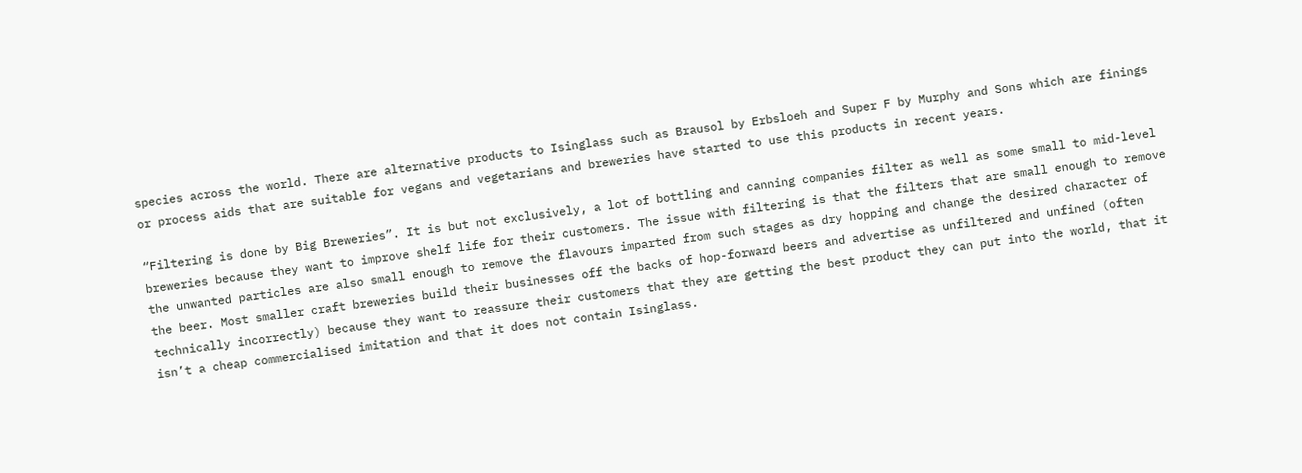species across the world. There are alternative products to Isinglass such as Brausol by Erbsloeh and Super F by Murphy and Sons which are finings or process aids that are suitable for vegans and vegetarians and breweries have started to use this products in recent years.

“Filtering is done by Big Breweries”. It is but not exclusively, a lot of bottling and canning companies filter as well as some small to mid-level breweries because they want to improve shelf life for their customers. The issue with filtering is that the filters that are small enough to remove the unwanted particles are also small enough to remove the flavours imparted from such stages as dry hopping and change the desired character of the beer. Most smaller craft breweries build their businesses off the backs of hop-forward beers and advertise as unfiltered and unfined (often technically incorrectly) because they want to reassure their customers that they are getting the best product they can put into the world, that it isn’t a cheap commercialised imitation and that it does not contain Isinglass.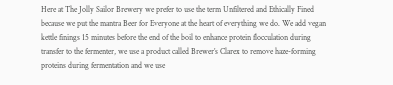Here at The Jolly Sailor Brewery we prefer to use the term Unfiltered and Ethically Fined because we put the mantra Beer for Everyone at the heart of everything we do. We add vegan kettle finings 15 minutes before the end of the boil to enhance protein flocculation during transfer to the fermenter, we use a product called Brewer’s Clarex to remove haze-forming proteins during fermentation and we use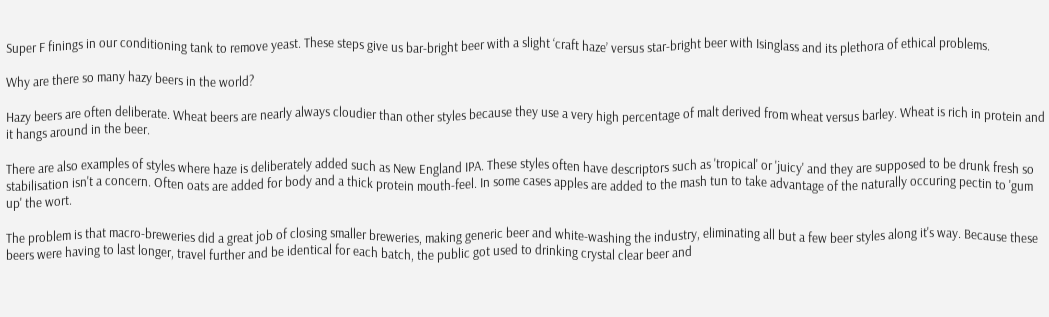Super F finings in our conditioning tank to remove yeast. These steps give us bar-bright beer with a slight ‘craft haze’ versus star-bright beer with Isinglass and its plethora of ethical problems.

Why are there so many hazy beers in the world?

Hazy beers are often deliberate. Wheat beers are nearly always cloudier than other styles because they use a very high percentage of malt derived from wheat versus barley. Wheat is rich in protein and it hangs around in the beer.

There are also examples of styles where haze is deliberately added such as New England IPA. These styles often have descriptors such as 'tropical' or 'juicy' and they are supposed to be drunk fresh so stabilisation isn't a concern. Often oats are added for body and a thick protein mouth-feel. In some cases apples are added to the mash tun to take advantage of the naturally occuring pectin to 'gum up' the wort.

The problem is that macro-breweries did a great job of closing smaller breweries, making generic beer and white-washing the industry, eliminating all but a few beer styles along it's way. Because these beers were having to last longer, travel further and be identical for each batch, the public got used to drinking crystal clear beer and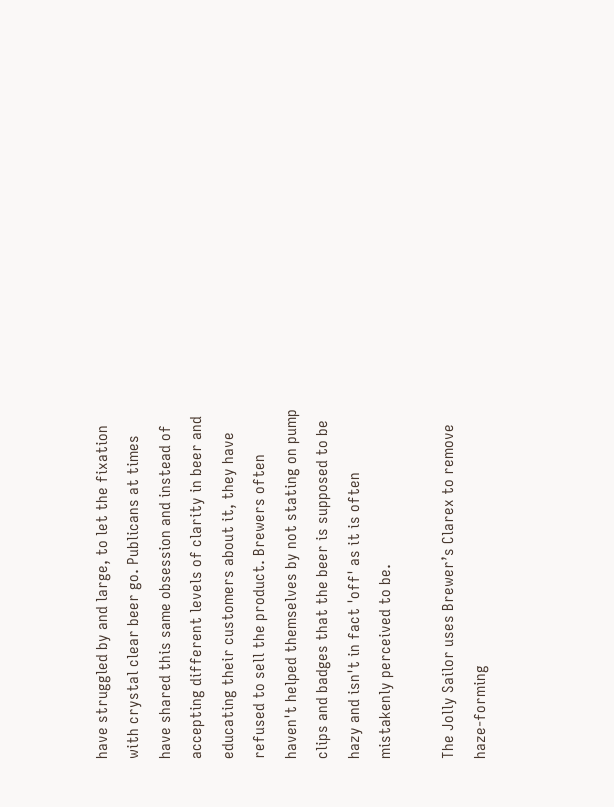have struggled by and large, to let the fixation with crystal clear beer go. Publicans at times have shared this same obsession and instead of accepting different levels of clarity in beer and educating their customers about it, they have refused to sell the product. Brewers often haven't helped themselves by not stating on pump clips and badges that the beer is supposed to be hazy and isn't in fact 'off' as it is often mistakenly perceived to be.

The Jolly Sailor uses Brewer’s Clarex to remove haze-forming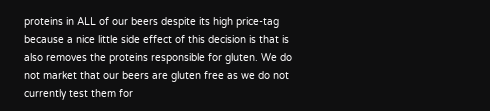proteins in ALL of our beers despite its high price-tag because a nice little side effect of this decision is that is also removes the proteins responsible for gluten. We do not market that our beers are gluten free as we do not currently test them for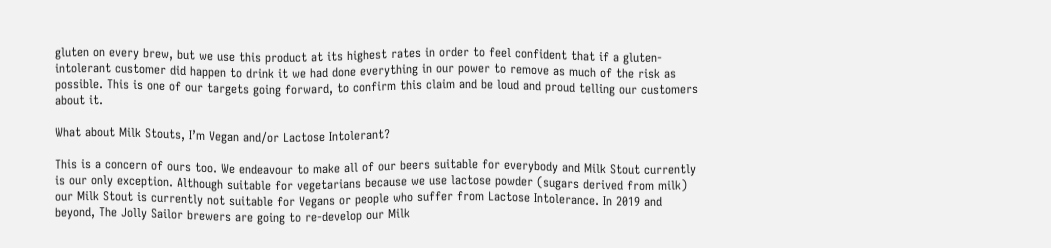gluten on every brew, but we use this product at its highest rates in order to feel confident that if a gluten-intolerant customer did happen to drink it we had done everything in our power to remove as much of the risk as possible. This is one of our targets going forward, to confirm this claim and be loud and proud telling our customers about it.

What about Milk Stouts, I’m Vegan and/or Lactose Intolerant?

This is a concern of ours too. We endeavour to make all of our beers suitable for everybody and Milk Stout currently is our only exception. Although suitable for vegetarians because we use lactose powder (sugars derived from milk) our Milk Stout is currently not suitable for Vegans or people who suffer from Lactose Intolerance. In 2019 and beyond, The Jolly Sailor brewers are going to re-develop our Milk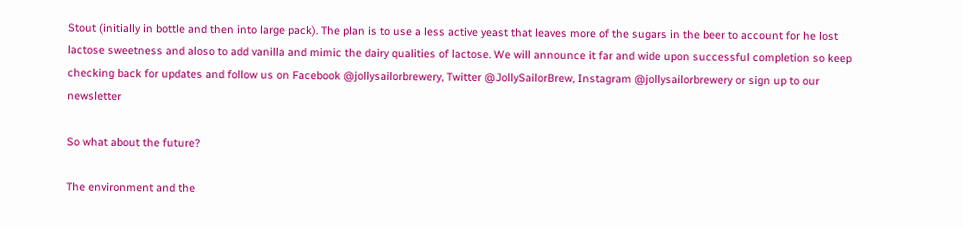Stout (initially in bottle and then into large pack). The plan is to use a less active yeast that leaves more of the sugars in the beer to account for he lost lactose sweetness and aloso to add vanilla and mimic the dairy qualities of lactose. We will announce it far and wide upon successful completion so keep checking back for updates and follow us on Facebook @jollysailorbrewery, Twitter @JollySailorBrew, Instagram @jollysailorbrewery or sign up to our newsletter

So what about the future?

The environment and the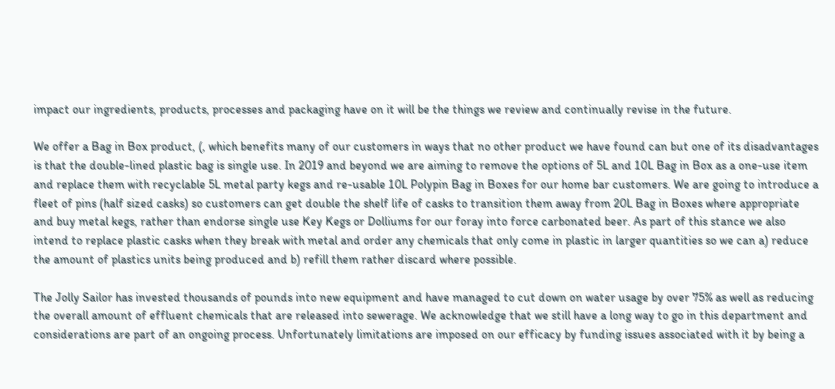impact our ingredients, products, processes and packaging have on it will be the things we review and continually revise in the future.

We offer a Bag in Box product, (, which benefits many of our customers in ways that no other product we have found can but one of its disadvantages is that the double-lined plastic bag is single use. In 2019 and beyond we are aiming to remove the options of 5L and 10L Bag in Box as a one-use item and replace them with recyclable 5L metal party kegs and re-usable 10L Polypin Bag in Boxes for our home bar customers. We are going to introduce a fleet of pins (half sized casks) so customers can get double the shelf life of casks to transition them away from 20L Bag in Boxes where appropriate and buy metal kegs, rather than endorse single use Key Kegs or Dolliums for our foray into force carbonated beer. As part of this stance we also intend to replace plastic casks when they break with metal and order any chemicals that only come in plastic in larger quantities so we can a) reduce the amount of plastics units being produced and b) refill them rather discard where possible.

The Jolly Sailor has invested thousands of pounds into new equipment and have managed to cut down on water usage by over 75% as well as reducing the overall amount of effluent chemicals that are released into sewerage. We acknowledge that we still have a long way to go in this department and considerations are part of an ongoing process. Unfortunately limitations are imposed on our efficacy by funding issues associated with it by being a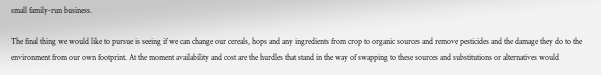small family-run business.

The final thing we would like to pursue is seeing if we can change our cereals, hops and any ingredients from crop to organic sources and remove pesticides and the damage they do to the environment from our own footprint. At the moment availability and cost are the hurdles that stand in the way of swapping to these sources and substitutions or alternatives would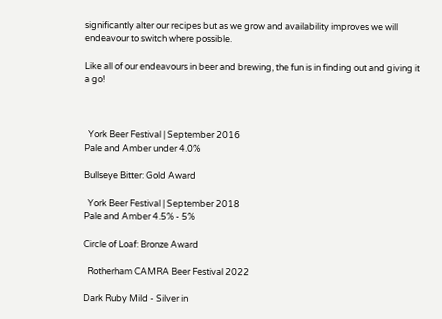significantly alter our recipes but as we grow and availability improves we will endeavour to switch where possible.

Like all of our endeavours in beer and brewing, the fun is in finding out and giving it a go!



  York Beer Festival | September 2016
Pale and Amber under 4.0%

Bullseye Bitter: Gold Award

  York Beer Festival | September 2018
Pale and Amber 4.5% - 5%

Circle of Loaf: Bronze Award

  Rotherham CAMRA Beer Festival 2022

Dark Ruby Mild - Silver in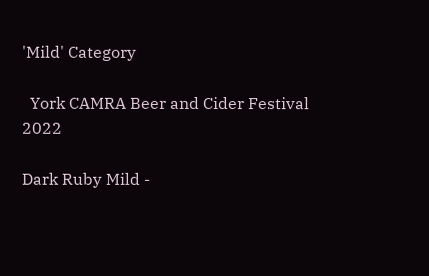'Mild' Category

  York CAMRA Beer and Cider Festival 2022

Dark Ruby Mild -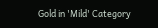Gold in 'Mild' Category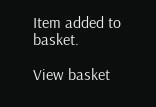Item added to basket.

View basket